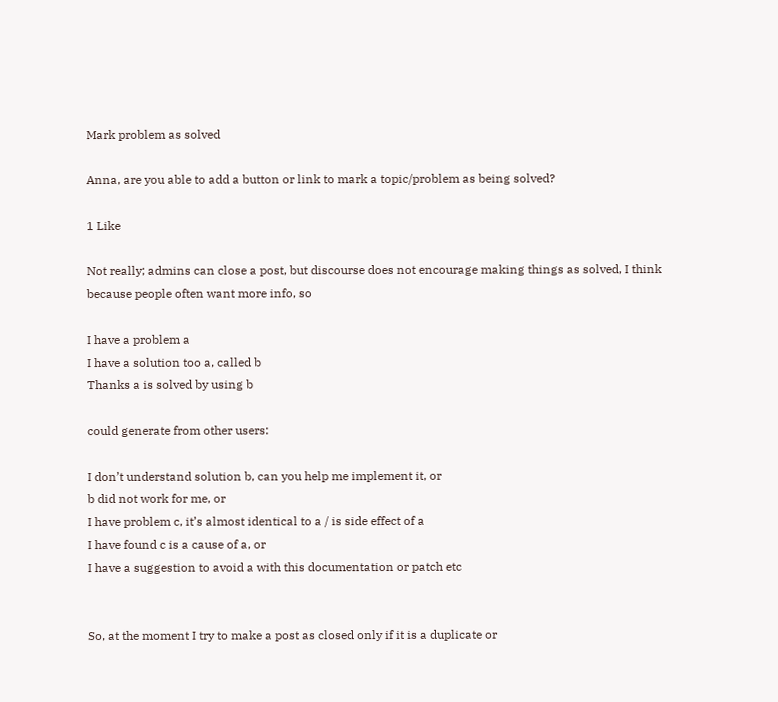Mark problem as solved

Anna, are you able to add a button or link to mark a topic/problem as being solved?

1 Like

Not really; admins can close a post, but discourse does not encourage making things as solved, I think because people often want more info, so

I have a problem a
I have a solution too a, called b
Thanks a is solved by using b

could generate from other users:

I don’t understand solution b, can you help me implement it, or
b did not work for me, or
I have problem c, it’s almost identical to a / is side effect of a
I have found c is a cause of a, or
I have a suggestion to avoid a with this documentation or patch etc


So, at the moment I try to make a post as closed only if it is a duplicate or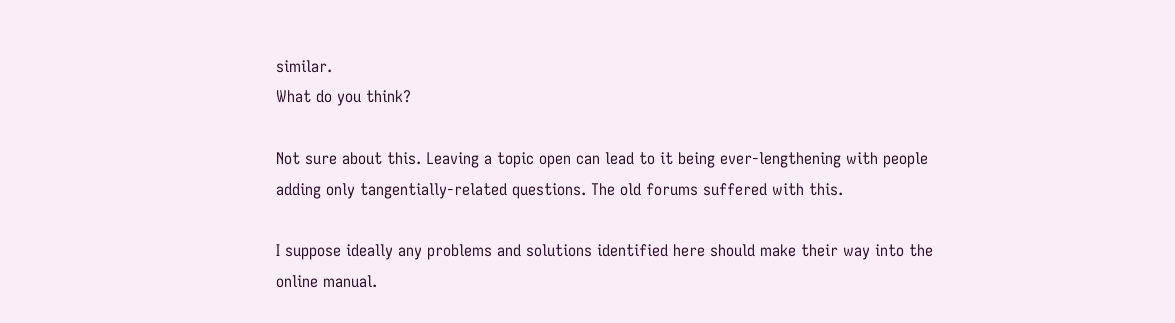similar.
What do you think?

Not sure about this. Leaving a topic open can lead to it being ever-lengthening with people adding only tangentially-related questions. The old forums suffered with this.

I suppose ideally any problems and solutions identified here should make their way into the online manual.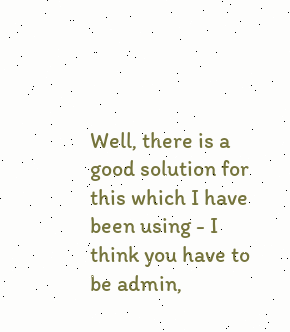Well, there is a good solution for this which I have been using - I think you have to be admin,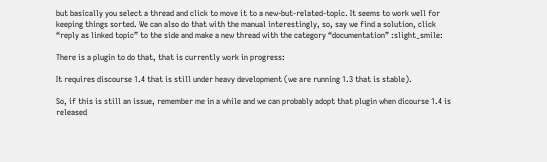but basically you select a thread and click to move it to a new-but-related-topic. It seems to work well for keeping things sorted. We can also do that with the manual interestingly, so, say we find a solution, click “reply as linked topic” to the side and make a new thread with the category “documentation” :slight_smile:

There is a plugin to do that, that is currently work in progress:

It requires discourse 1.4 that is still under heavy development (we are running 1.3 that is stable).

So, if this is still an issue, remember me in a while and we can probably adopt that plugin when dicourse 1.4 is released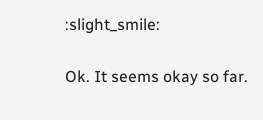:slight_smile:

Ok. It seems okay so far.